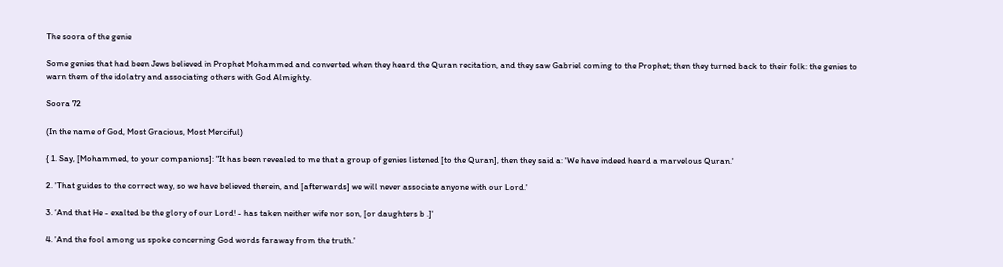The soora of the genie

Some genies that had been Jews believed in Prophet Mohammed and converted when they heard the Quran recitation, and they saw Gabriel coming to the Prophet; then they turned back to their folk: the genies to warn them of the idolatry and associating others with God Almighty.

Soora 72

(In the name of God, Most Gracious, Most Merciful)

{ 1. Say, [Mohammed, to your companions]: "It has been revealed to me that a group of genies listened [to the Quran], then they said a: 'We have indeed heard a marvelous Quran.'

2. 'That guides to the correct way, so we have believed therein, and [afterwards] we will never associate anyone with our Lord.'

3. ‘And that He - exalted be the glory of our Lord! - has taken neither wife nor son, [or daughters b .]'

4. 'And the fool among us spoke concerning God words faraway from the truth.'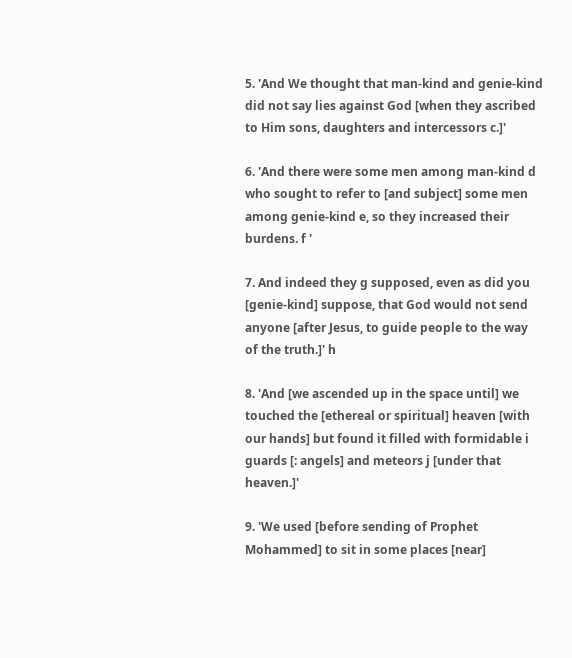5. 'And We thought that man-kind and genie-kind did not say lies against God [when they ascribed to Him sons, daughters and intercessors c.]'

6. 'And there were some men among man-kind d who sought to refer to [and subject] some men among genie-kind e, so they increased their burdens. f '

7. And indeed they g supposed, even as did you [genie-kind] suppose, that God would not send anyone [after Jesus, to guide people to the way of the truth.]' h

8. 'And [we ascended up in the space until] we touched the [ethereal or spiritual] heaven [with our hands] but found it filled with formidable i guards [: angels] and meteors j [under that heaven.]'

9. 'We used [before sending of Prophet Mohammed] to sit in some places [near]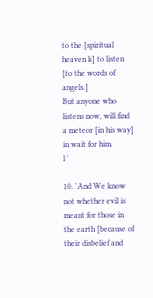to the [spiritual heaven k] to listen [to the words of angels.]
But anyone who listens now, will find a meteor [in his way] in wait for him.
l '

10. 'And We know not whether evil is meant for those in the earth [because of their disbelief and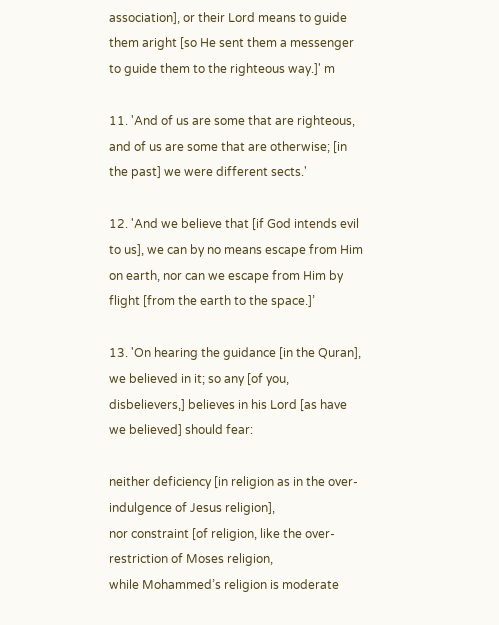association], or their Lord means to guide them aright [so He sent them a messenger to guide them to the righteous way.]' m

11. 'And of us are some that are righteous, and of us are some that are otherwise; [in the past] we were different sects.'

12. 'And we believe that [if God intends evil to us], we can by no means escape from Him on earth, nor can we escape from Him by flight [from the earth to the space.]’

13. 'On hearing the guidance [in the Quran], we believed in it; so any [of you, disbelievers,] believes in his Lord [as have we believed] should fear:

neither deficiency [in religion as in the over-indulgence of Jesus religion],
nor constraint [of religion, like the over-restriction of Moses religion,
while Mohammed’s religion is moderate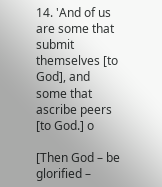14. 'And of us are some that submit themselves [to God], and some that ascribe peers [to God.] o

[Then God – be glorified –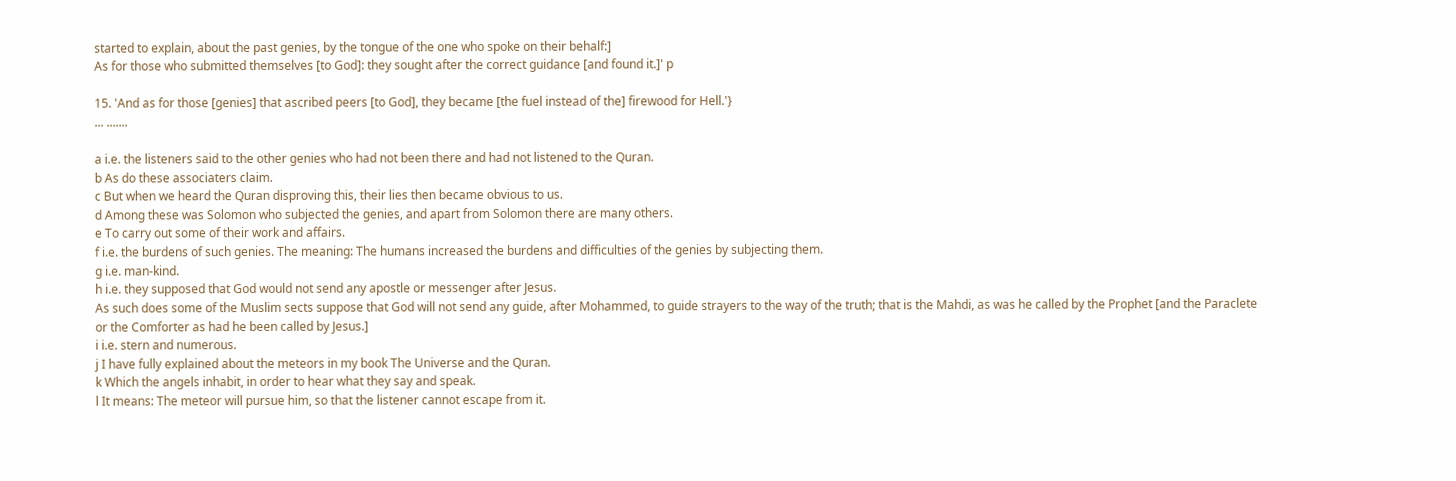started to explain, about the past genies, by the tongue of the one who spoke on their behalf:]
As for those who submitted themselves [to God]: they sought after the correct guidance [and found it.]' p

15. 'And as for those [genies] that ascribed peers [to God], they became [the fuel instead of the] firewood for Hell.'}
... .......

a i.e. the listeners said to the other genies who had not been there and had not listened to the Quran.
b As do these associaters claim.
c But when we heard the Quran disproving this, their lies then became obvious to us.
d Among these was Solomon who subjected the genies, and apart from Solomon there are many others.
e To carry out some of their work and affairs.
f i.e. the burdens of such genies. The meaning: The humans increased the burdens and difficulties of the genies by subjecting them.
g i.e. man-kind.
h i.e. they supposed that God would not send any apostle or messenger after Jesus.
As such does some of the Muslim sects suppose that God will not send any guide, after Mohammed, to guide strayers to the way of the truth; that is the Mahdi, as was he called by the Prophet [and the Paraclete or the Comforter as had he been called by Jesus.]
i i.e. stern and numerous.
j I have fully explained about the meteors in my book The Universe and the Quran.
k Which the angels inhabit, in order to hear what they say and speak.
l It means: The meteor will pursue him, so that the listener cannot escape from it.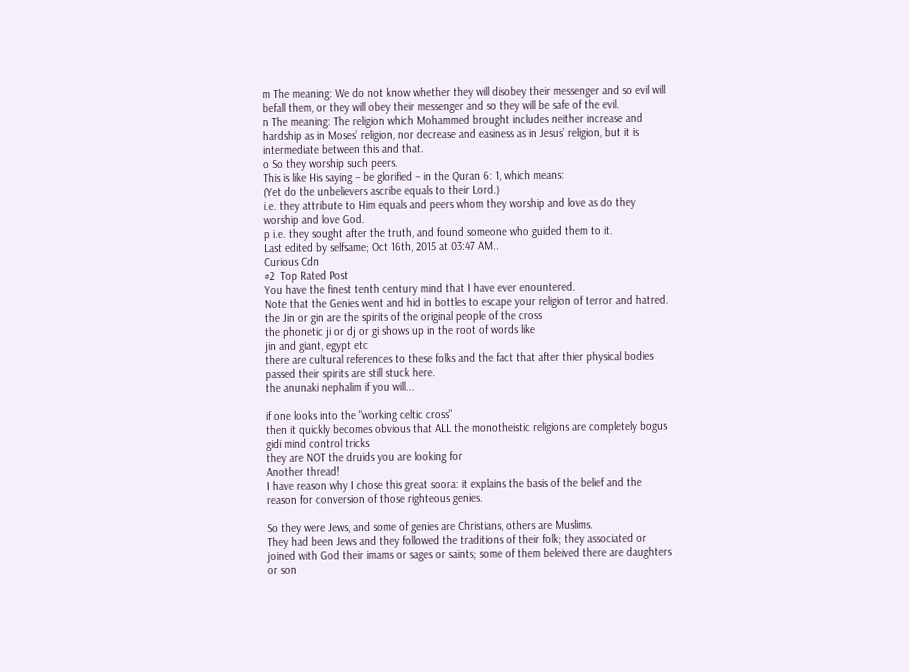m The meaning: We do not know whether they will disobey their messenger and so evil will befall them, or they will obey their messenger and so they will be safe of the evil.
n The meaning: The religion which Mohammed brought includes neither increase and hardship as in Moses’ religion, nor decrease and easiness as in Jesus’ religion, but it is intermediate between this and that.
o So they worship such peers.
This is like His saying – be glorified – in the Quran 6: 1, which means:
(Yet do the unbelievers ascribe equals to their Lord.)
i.e. they attribute to Him equals and peers whom they worship and love as do they worship and love God.
p i.e. they sought after the truth, and found someone who guided them to it.
Last edited by selfsame; Oct 16th, 2015 at 03:47 AM..
Curious Cdn
#2  Top Rated Post
You have the finest tenth century mind that I have ever enountered.
Note that the Genies went and hid in bottles to escape your religion of terror and hatred.
the Jin or gin are the spirits of the original people of the cross
the phonetic ji or dj or gi shows up in the root of words like
jin and giant, egypt etc
there are cultural references to these folks and the fact that after thier physical bodies passed their spirits are still stuck here.
the anunaki nephalim if you will...

if one looks into the "working celtic cross"
then it quickly becomes obvious that ALL the monotheistic religions are completely bogus gidi mind control tricks
they are NOT the druids you are looking for
Another thread!
I have reason why I chose this great soora: it explains the basis of the belief and the reason for conversion of those righteous genies.

So they were Jews, and some of genies are Christians, others are Muslims.
They had been Jews and they followed the traditions of their folk; they associated or joined with God their imams or sages or saints; some of them beleived there are daughters or son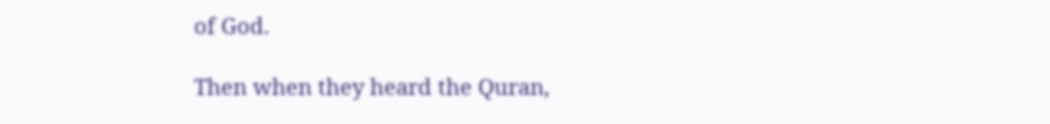of God.

Then when they heard the Quran,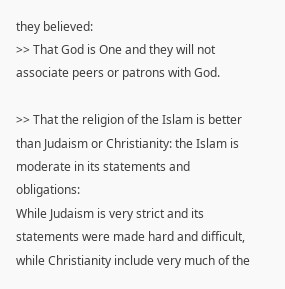they believed:
>> That God is One and they will not associate peers or patrons with God.

>> That the religion of the Islam is better than Judaism or Christianity: the Islam is moderate in its statements and obligations:
While Judaism is very strict and its statements were made hard and difficult, while Christianity include very much of the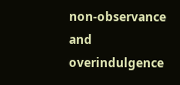non-observance and overindulgence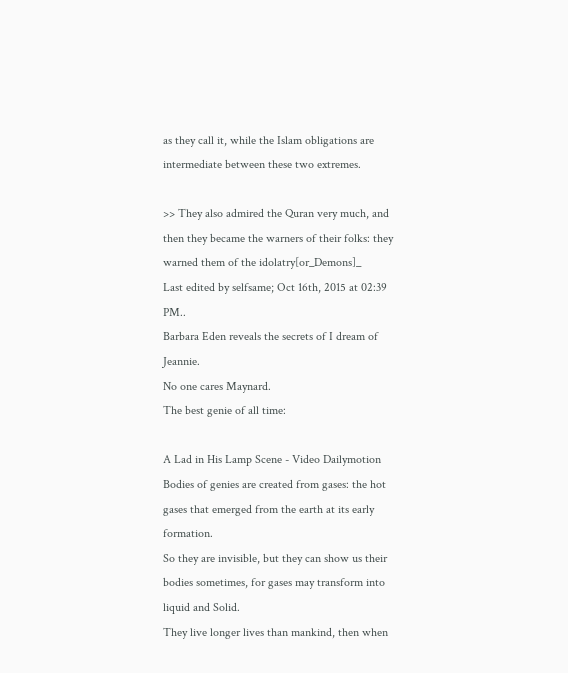as they call it, while the Islam obligations are intermediate between these two extremes.

>> They also admired the Quran very much, and then they became the warners of their folks: they warned them of the idolatry[or_Demons]_
Last edited by selfsame; Oct 16th, 2015 at 02:39 PM..
Barbara Eden reveals the secrets of I dream of Jeannie.
No one cares Maynard.
The best genie of all time:

A Lad in His Lamp Scene - Video Dailymotion
Bodies of genies are created from gases: the hot gases that emerged from the earth at its early formation.
So they are invisible, but they can show us their bodies sometimes, for gases may transform into liquid and Solid.
They live longer lives than mankind, then when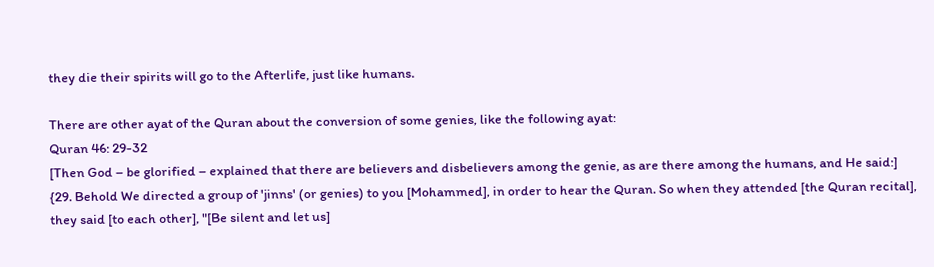they die their spirits will go to the Afterlife, just like humans.

There are other ayat of the Quran about the conversion of some genies, like the following ayat:
Quran 46: 29-32
[Then God – be glorified – explained that there are believers and disbelievers among the genie, as are there among the humans, and He said:]
{29. Behold We directed a group of 'jinns' (or genies) to you [Mohammed], in order to hear the Quran. So when they attended [the Quran recital], they said [to each other], "[Be silent and let us]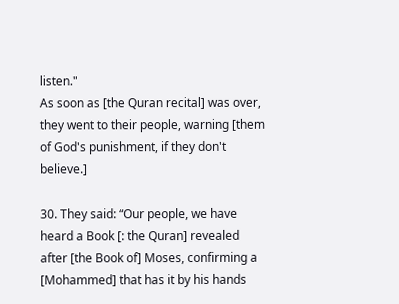listen."
As soon as [the Quran recital] was over, they went to their people, warning [them of God's punishment, if they don't believe.]

30. They said: “Our people, we have heard a Book [: the Quran] revealed after [the Book of] Moses, confirming a [Mohammed] that has it by his hands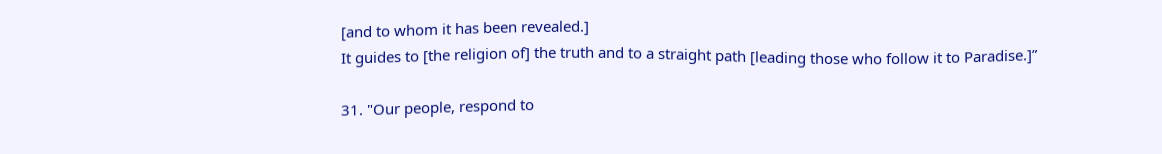[and to whom it has been revealed.]
It guides to [the religion of] the truth and to a straight path [leading those who follow it to Paradise.]”

31. "Our people, respond to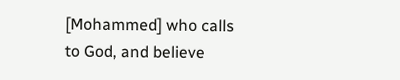[Mohammed] who calls to God, and believe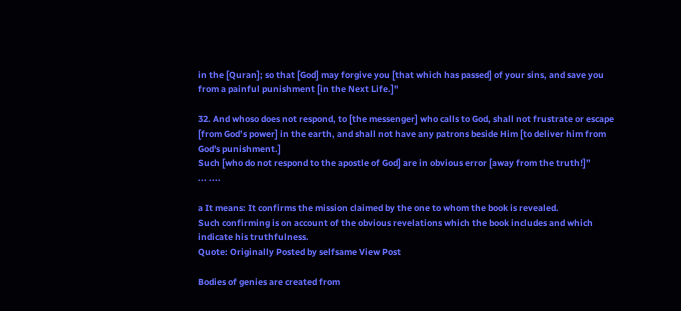in the [Quran]; so that [God] may forgive you [that which has passed] of your sins, and save you from a painful punishment [in the Next Life.]"

32. And whoso does not respond, to [the messenger] who calls to God, shall not frustrate or escape [from God’s power] in the earth, and shall not have any patrons beside Him [to deliver him from God's punishment.]
Such [who do not respond to the apostle of God] are in obvious error [away from the truth!]”
... ....

a It means: It confirms the mission claimed by the one to whom the book is revealed.
Such confirming is on account of the obvious revelations which the book includes and which indicate his truthfulness.
Quote: Originally Posted by selfsame View Post

Bodies of genies are created from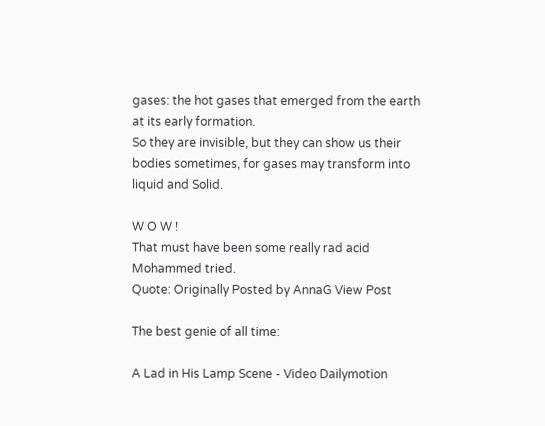gases: the hot gases that emerged from the earth at its early formation.
So they are invisible, but they can show us their bodies sometimes, for gases may transform into liquid and Solid.

W O W !
That must have been some really rad acid Mohammed tried.
Quote: Originally Posted by AnnaG View Post

The best genie of all time:

A Lad in His Lamp Scene - Video Dailymotion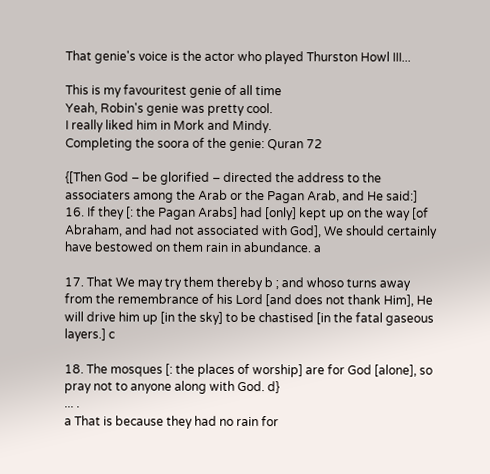That genie's voice is the actor who played Thurston Howl III...

This is my favouritest genie of all time
Yeah, Robin's genie was pretty cool.
I really liked him in Mork and Mindy.
Completing the soora of the genie: Quran 72

{[Then God – be glorified – directed the address to the associaters among the Arab or the Pagan Arab, and He said:]
16. If they [: the Pagan Arabs] had [only] kept up on the way [of Abraham, and had not associated with God], We should certainly have bestowed on them rain in abundance. a

17. That We may try them thereby b ; and whoso turns away from the remembrance of his Lord [and does not thank Him], He will drive him up [in the sky] to be chastised [in the fatal gaseous layers.] c

18. The mosques [: the places of worship] are for God [alone], so pray not to anyone along with God. d}
... .
a That is because they had no rain for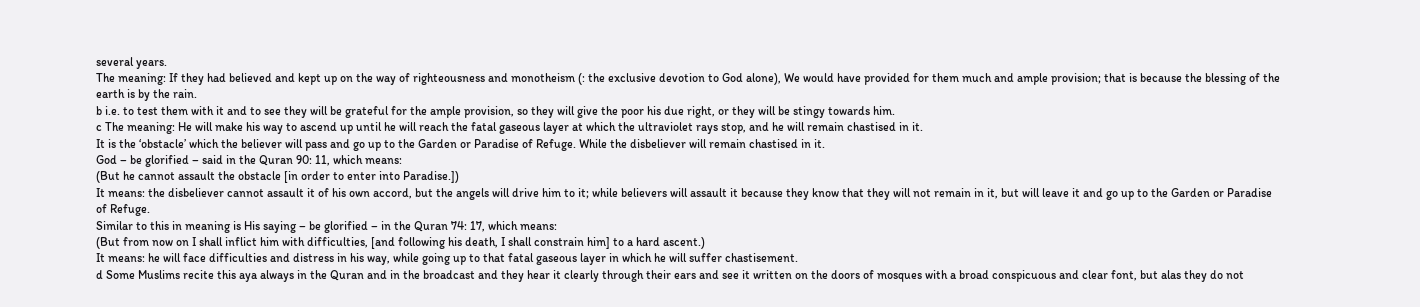several years.
The meaning: If they had believed and kept up on the way of righteousness and monotheism (: the exclusive devotion to God alone), We would have provided for them much and ample provision; that is because the blessing of the earth is by the rain.
b i.e. to test them with it and to see they will be grateful for the ample provision, so they will give the poor his due right, or they will be stingy towards him.
c The meaning: He will make his way to ascend up until he will reach the fatal gaseous layer at which the ultraviolet rays stop, and he will remain chastised in it.
It is the ‘obstacle’ which the believer will pass and go up to the Garden or Paradise of Refuge. While the disbeliever will remain chastised in it.
God – be glorified – said in the Quran 90: 11, which means:
(But he cannot assault the obstacle [in order to enter into Paradise.])
It means: the disbeliever cannot assault it of his own accord, but the angels will drive him to it; while believers will assault it because they know that they will not remain in it, but will leave it and go up to the Garden or Paradise of Refuge.
Similar to this in meaning is His saying – be glorified – in the Quran 74: 17, which means:
(But from now on I shall inflict him with difficulties, [and following his death, I shall constrain him] to a hard ascent.)
It means: he will face difficulties and distress in his way, while going up to that fatal gaseous layer in which he will suffer chastisement.
d Some Muslims recite this aya always in the Quran and in the broadcast and they hear it clearly through their ears and see it written on the doors of mosques with a broad conspicuous and clear font, but alas they do not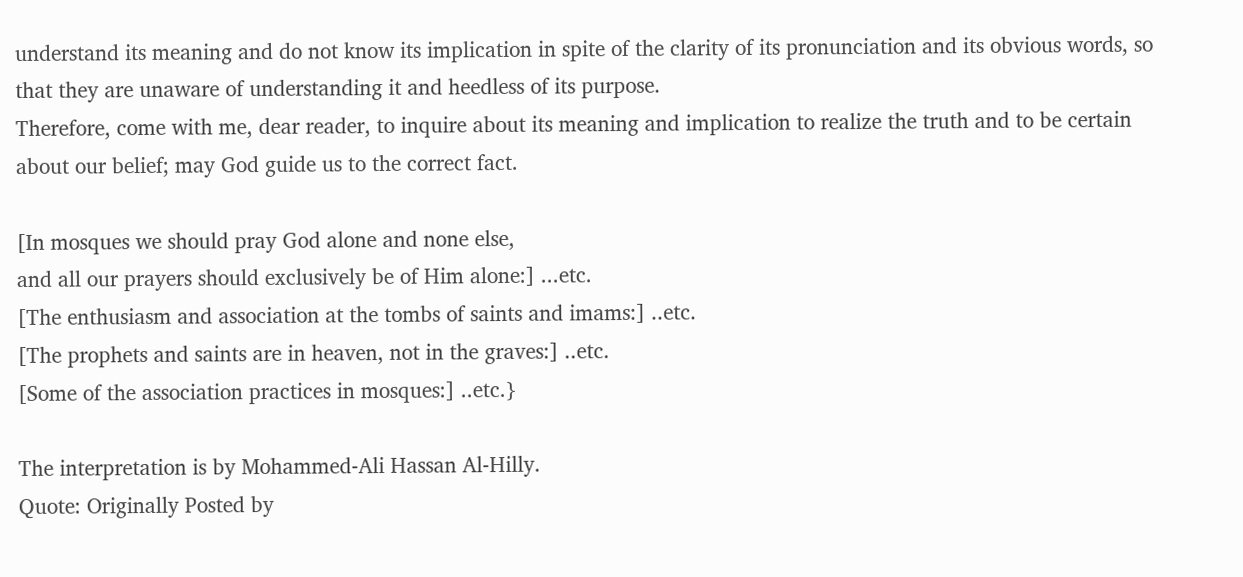understand its meaning and do not know its implication in spite of the clarity of its pronunciation and its obvious words, so that they are unaware of understanding it and heedless of its purpose.
Therefore, come with me, dear reader, to inquire about its meaning and implication to realize the truth and to be certain about our belief; may God guide us to the correct fact.

[In mosques we should pray God alone and none else,
and all our prayers should exclusively be of Him alone:] ...etc.
[The enthusiasm and association at the tombs of saints and imams:] ..etc.
[The prophets and saints are in heaven, not in the graves:] ..etc.
[Some of the association practices in mosques:] ..etc.}

The interpretation is by Mohammed-Ali Hassan Al-Hilly.
Quote: Originally Posted by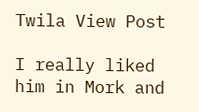Twila View Post

I really liked him in Mork and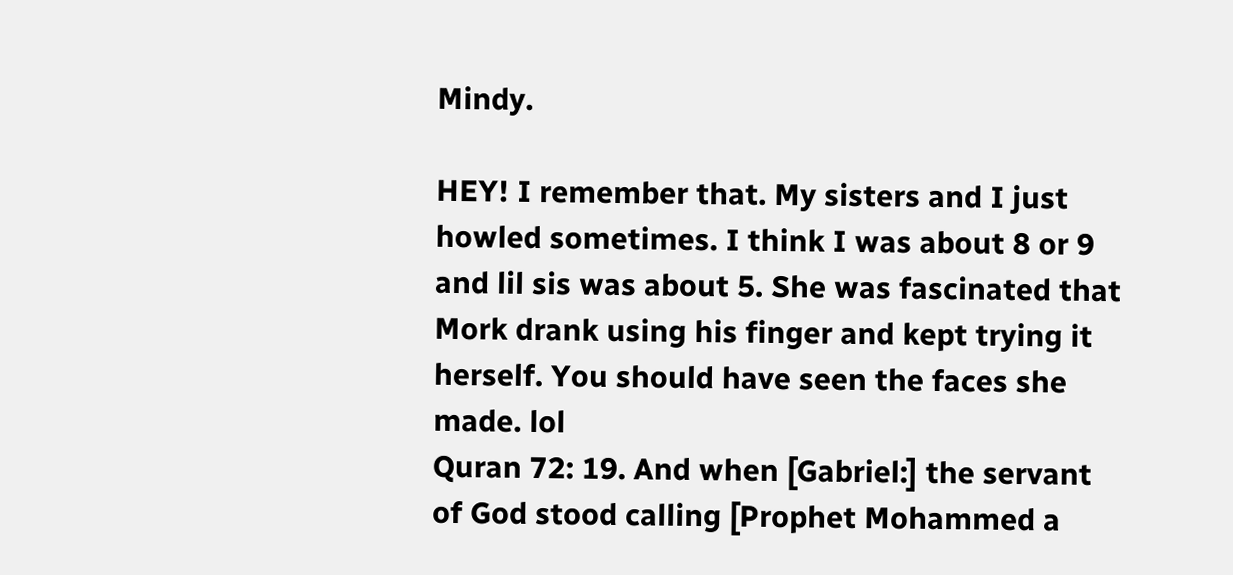Mindy.

HEY! I remember that. My sisters and I just howled sometimes. I think I was about 8 or 9 and lil sis was about 5. She was fascinated that Mork drank using his finger and kept trying it herself. You should have seen the faces she made. lol
Quran 72: 19. And when [Gabriel:] the servant of God stood calling [Prophet Mohammed a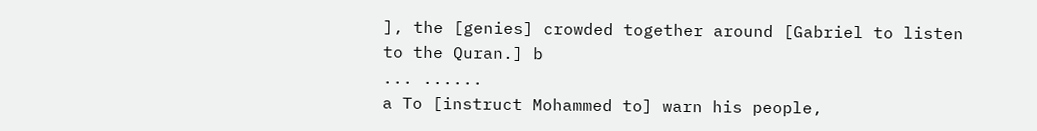], the [genies] crowded together around [Gabriel to listen to the Quran.] b
... ......
a To [instruct Mohammed to] warn his people,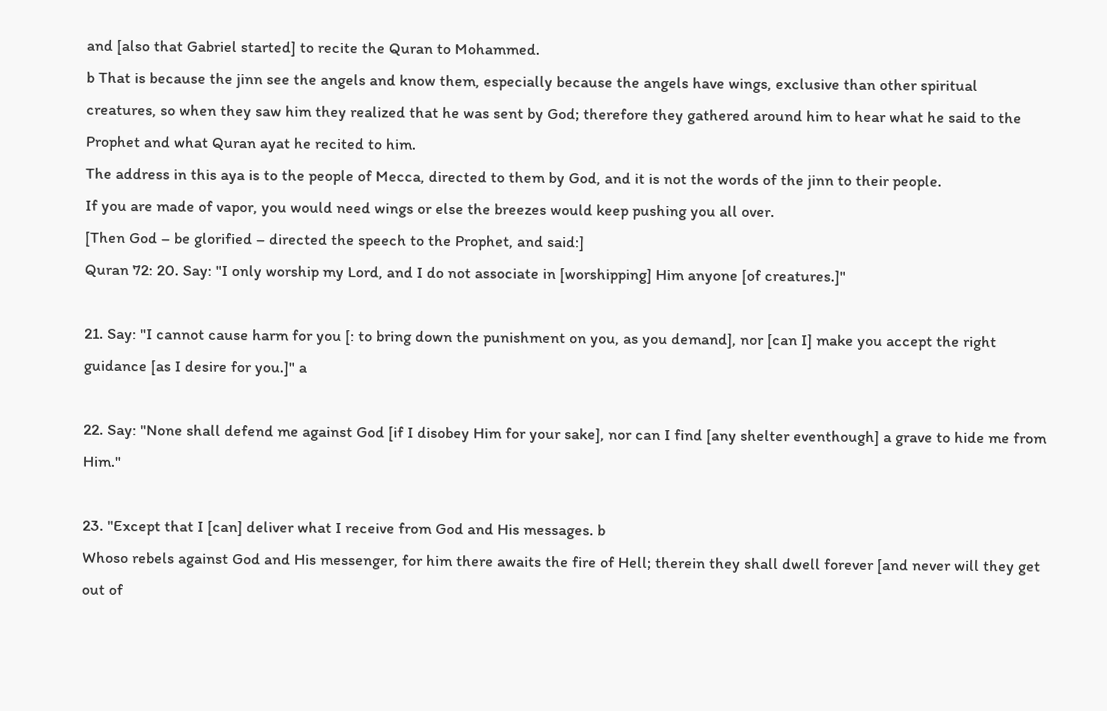and [also that Gabriel started] to recite the Quran to Mohammed.
b That is because the jinn see the angels and know them, especially because the angels have wings, exclusive than other spiritual creatures, so when they saw him they realized that he was sent by God; therefore they gathered around him to hear what he said to the Prophet and what Quran ayat he recited to him.
The address in this aya is to the people of Mecca, directed to them by God, and it is not the words of the jinn to their people.
If you are made of vapor, you would need wings or else the breezes would keep pushing you all over.
[Then God – be glorified – directed the speech to the Prophet, and said:]
Quran 72: 20. Say: "I only worship my Lord, and I do not associate in [worshipping] Him anyone [of creatures.]"

21. Say: "I cannot cause harm for you [: to bring down the punishment on you, as you demand], nor [can I] make you accept the right guidance [as I desire for you.]" a

22. Say: "None shall defend me against God [if I disobey Him for your sake], nor can I find [any shelter eventhough] a grave to hide me from Him."

23. "Except that I [can] deliver what I receive from God and His messages. b
Whoso rebels against God and His messenger, for him there awaits the fire of Hell; therein they shall dwell forever [and never will they get out of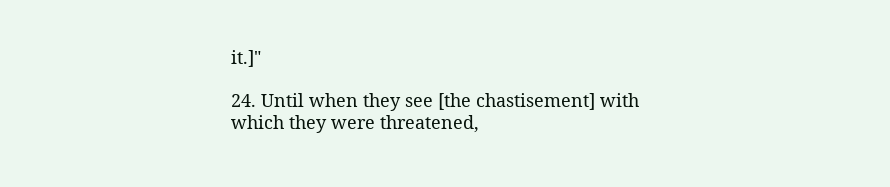it.]"

24. Until when they see [the chastisement] with which they were threatened,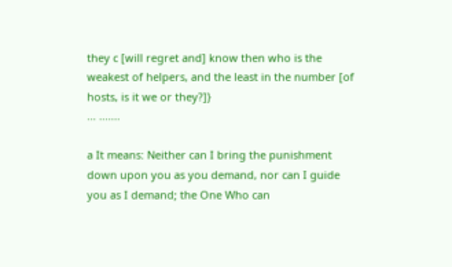they c [will regret and] know then who is the weakest of helpers, and the least in the number [of hosts, is it we or they?]}
... .......

a It means: Neither can I bring the punishment down upon you as you demand, nor can I guide you as I demand; the One Who can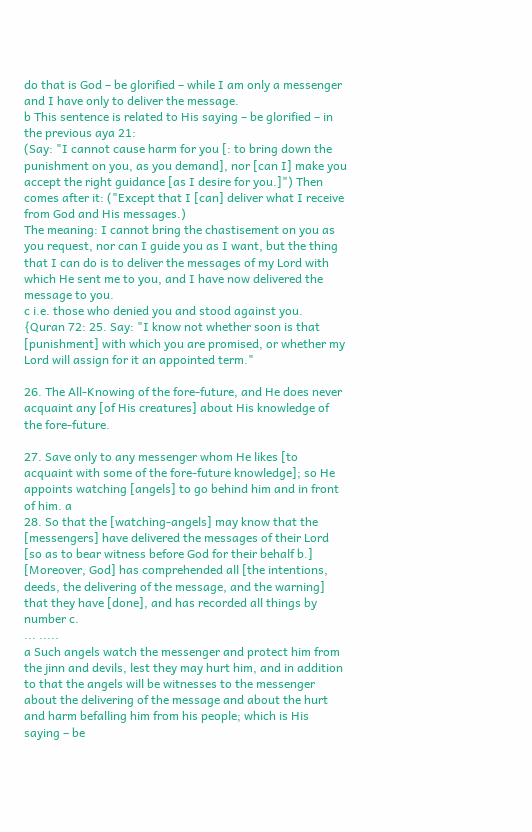do that is God – be glorified – while I am only a messenger and I have only to deliver the message.
b This sentence is related to His saying – be glorified – in the previous aya 21:
(Say: "I cannot cause harm for you [: to bring down the punishment on you, as you demand], nor [can I] make you accept the right guidance [as I desire for you.]") Then comes after it: ("Except that I [can] deliver what I receive from God and His messages.)
The meaning: I cannot bring the chastisement on you as you request, nor can I guide you as I want, but the thing that I can do is to deliver the messages of my Lord with which He sent me to you, and I have now delivered the message to you.
c i.e. those who denied you and stood against you.
{Quran 72: 25. Say: "I know not whether soon is that [punishment] with which you are promised, or whether my Lord will assign for it an appointed term."

26. The All-Knowing of the fore-future, and He does never acquaint any [of His creatures] about His knowledge of the fore-future.

27. Save only to any messenger whom He likes [to acquaint with some of the fore-future knowledge]; so He appoints watching [angels] to go behind him and in front of him. a
28. So that the [watching-angels] may know that the [messengers] have delivered the messages of their Lord [so as to bear witness before God for their behalf b.]
[Moreover, God] has comprehended all [the intentions, deeds, the delivering of the message, and the warning] that they have [done], and has recorded all things by number c.
... .....
a Such angels watch the messenger and protect him from the jinn and devils, lest they may hurt him, and in addition to that the angels will be witnesses to the messenger about the delivering of the message and about the hurt and harm befalling him from his people; which is His saying – be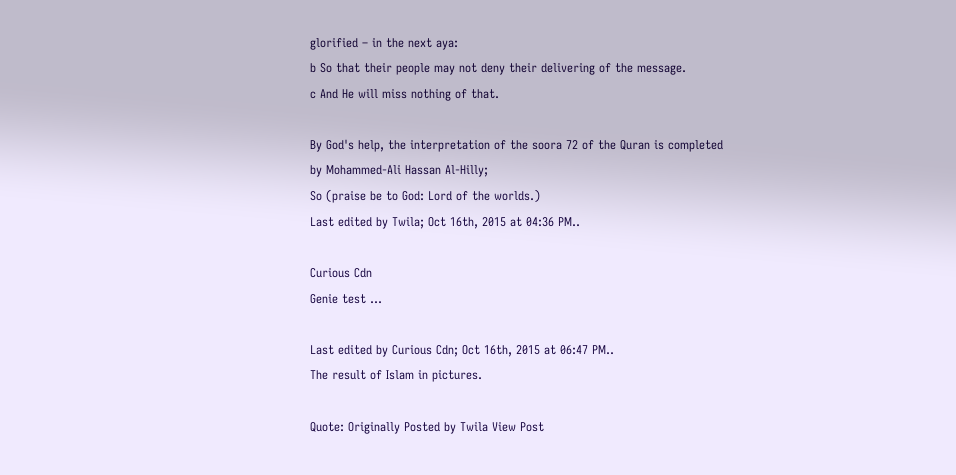glorified – in the next aya:
b So that their people may not deny their delivering of the message.
c And He will miss nothing of that.

By God's help, the interpretation of the soora 72 of the Quran is completed
by Mohammed-Ali Hassan Al-Hilly;
So (praise be to God: Lord of the worlds.)
Last edited by Twila; Oct 16th, 2015 at 04:36 PM..

Curious Cdn
Genie test ...

Last edited by Curious Cdn; Oct 16th, 2015 at 06:47 PM..
The result of Islam in pictures.

Quote: Originally Posted by Twila View Post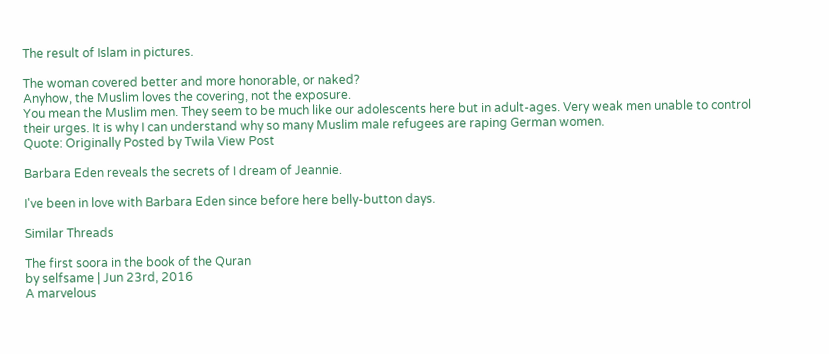The result of Islam in pictures.

The woman covered better and more honorable, or naked?
Anyhow, the Muslim loves the covering, not the exposure.
You mean the Muslim men. They seem to be much like our adolescents here but in adult-ages. Very weak men unable to control their urges. It is why I can understand why so many Muslim male refugees are raping German women.
Quote: Originally Posted by Twila View Post

Barbara Eden reveals the secrets of I dream of Jeannie.

I've been in love with Barbara Eden since before here belly-button days.

Similar Threads

The first soora in the book of the Quran
by selfsame | Jun 23rd, 2016
A marvelous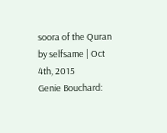soora of the Quran
by selfsame | Oct 4th, 2015
Genie Bouchard: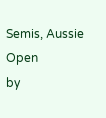Semis, Aussie Open
by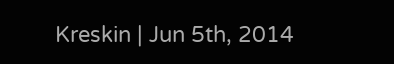Kreskin | Jun 5th, 2014